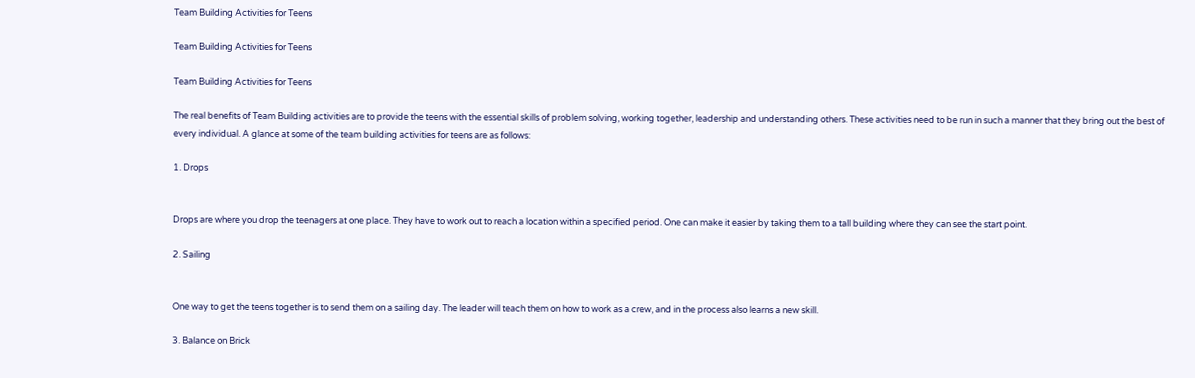Team Building Activities for Teens

Team Building Activities for Teens

Team Building Activities for Teens

The real benefits of Team Building activities are to provide the teens with the essential skills of problem solving, working together, leadership and understanding others. These activities need to be run in such a manner that they bring out the best of every individual. A glance at some of the team building activities for teens are as follows:

1. Drops


Drops are where you drop the teenagers at one place. They have to work out to reach a location within a specified period. One can make it easier by taking them to a tall building where they can see the start point.

2. Sailing


One way to get the teens together is to send them on a sailing day. The leader will teach them on how to work as a crew, and in the process also learns a new skill.

3. Balance on Brick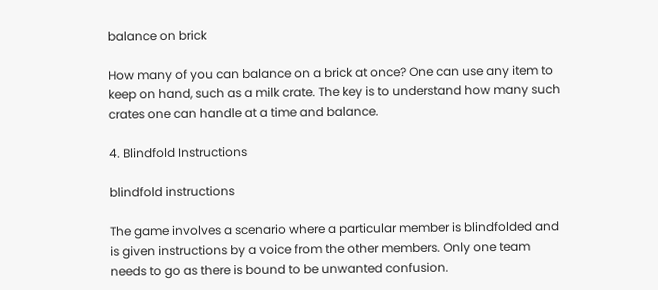balance on brick

How many of you can balance on a brick at once? One can use any item to keep on hand, such as a milk crate. The key is to understand how many such crates one can handle at a time and balance.

4. Blindfold Instructions

blindfold instructions

The game involves a scenario where a particular member is blindfolded and is given instructions by a voice from the other members. Only one team needs to go as there is bound to be unwanted confusion.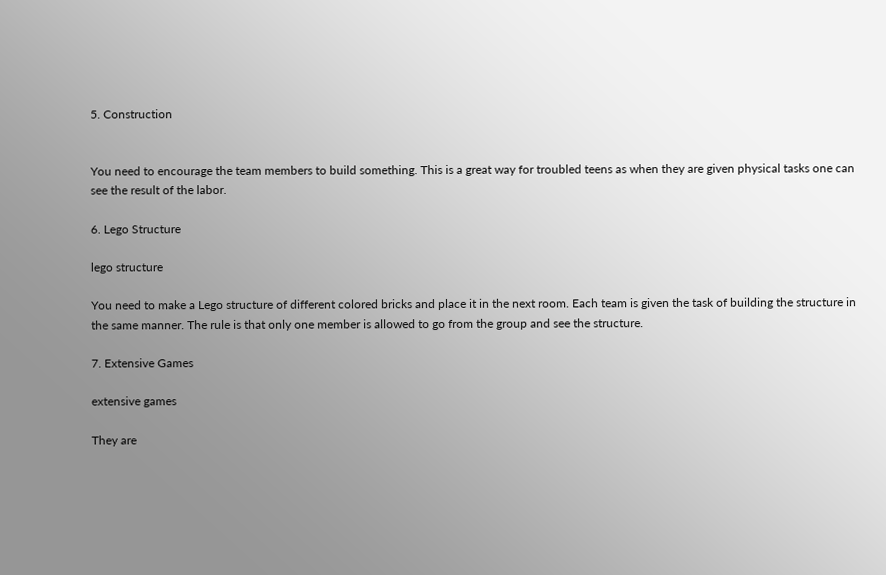5. Construction


You need to encourage the team members to build something. This is a great way for troubled teens as when they are given physical tasks one can see the result of the labor.

6. Lego Structure

lego structure

You need to make a Lego structure of different colored bricks and place it in the next room. Each team is given the task of building the structure in the same manner. The rule is that only one member is allowed to go from the group and see the structure.

7. Extensive Games

extensive games

They are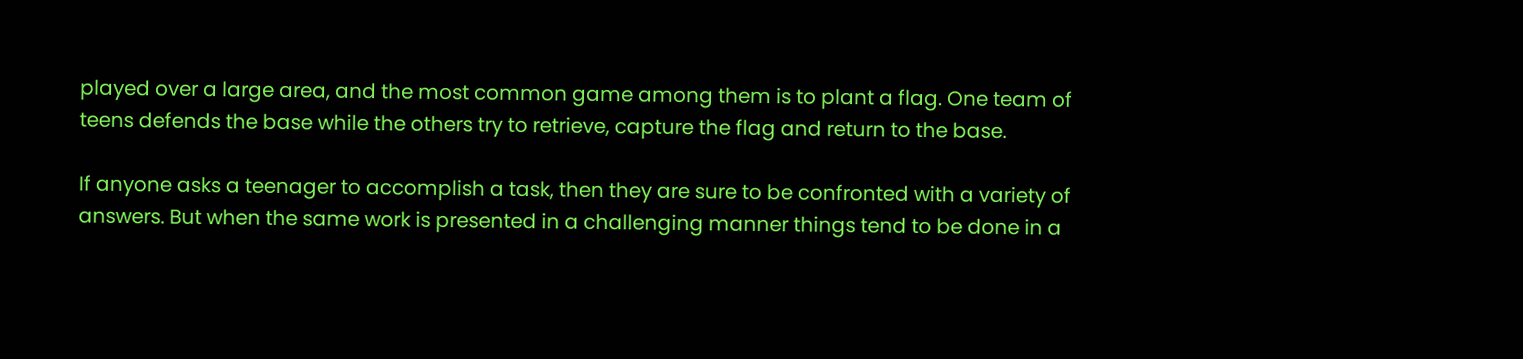played over a large area, and the most common game among them is to plant a flag. One team of teens defends the base while the others try to retrieve, capture the flag and return to the base.

If anyone asks a teenager to accomplish a task, then they are sure to be confronted with a variety of answers. But when the same work is presented in a challenging manner things tend to be done in a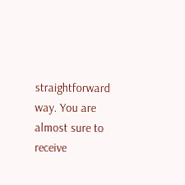straightforward way. You are almost sure to receive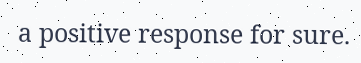a positive response for sure.